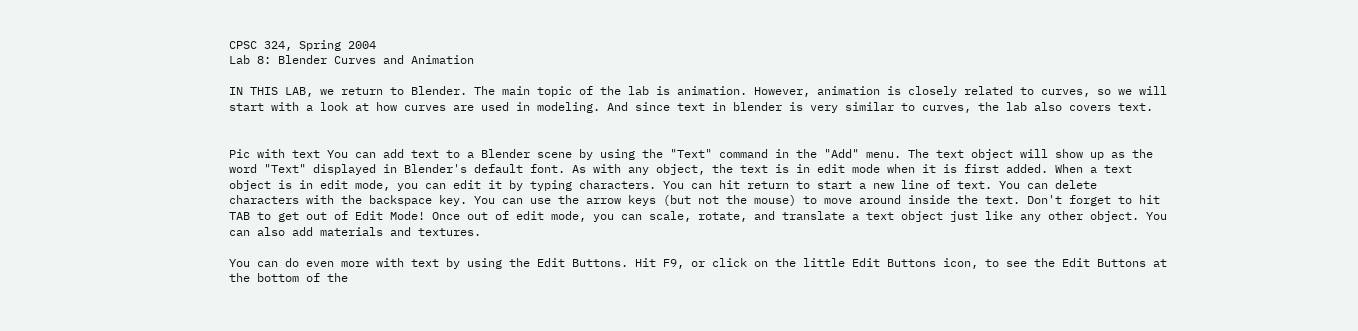CPSC 324, Spring 2004
Lab 8: Blender Curves and Animation

IN THIS LAB, we return to Blender. The main topic of the lab is animation. However, animation is closely related to curves, so we will start with a look at how curves are used in modeling. And since text in blender is very similar to curves, the lab also covers text.


Pic with text You can add text to a Blender scene by using the "Text" command in the "Add" menu. The text object will show up as the word "Text" displayed in Blender's default font. As with any object, the text is in edit mode when it is first added. When a text object is in edit mode, you can edit it by typing characters. You can hit return to start a new line of text. You can delete characters with the backspace key. You can use the arrow keys (but not the mouse) to move around inside the text. Don't forget to hit TAB to get out of Edit Mode! Once out of edit mode, you can scale, rotate, and translate a text object just like any other object. You can also add materials and textures.

You can do even more with text by using the Edit Buttons. Hit F9, or click on the little Edit Buttons icon, to see the Edit Buttons at the bottom of the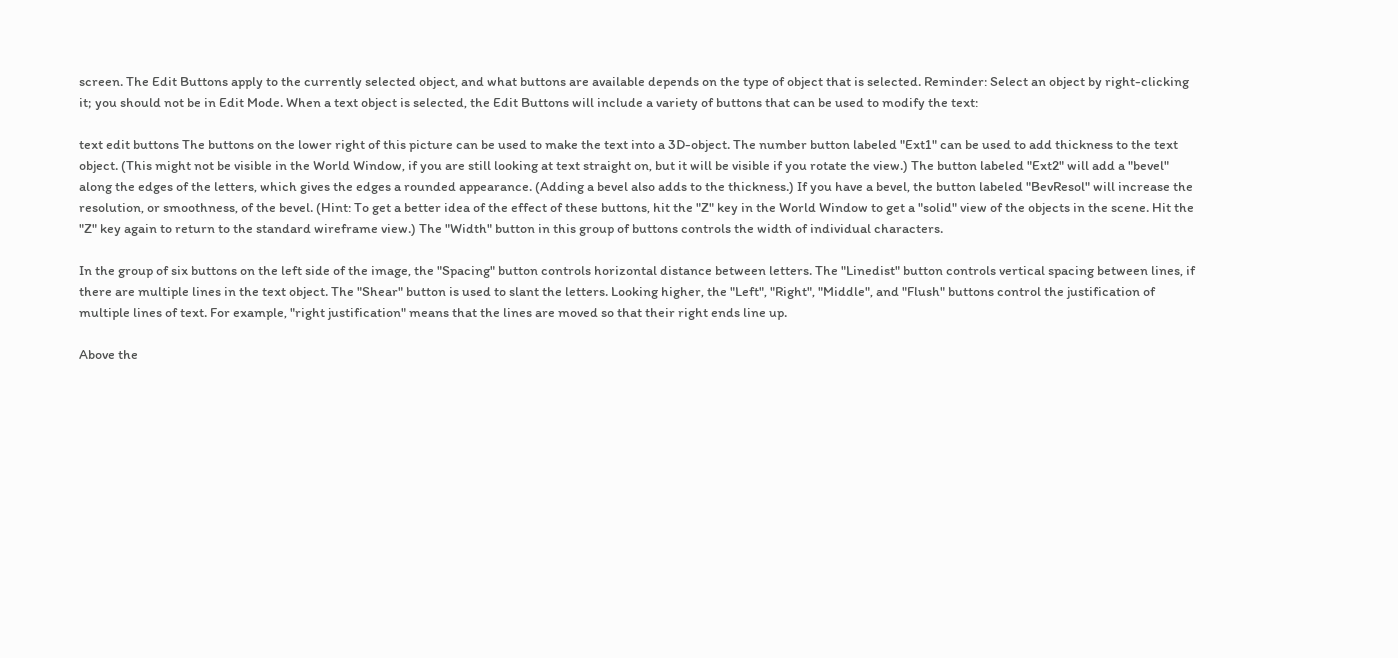screen. The Edit Buttons apply to the currently selected object, and what buttons are available depends on the type of object that is selected. Reminder: Select an object by right-clicking it; you should not be in Edit Mode. When a text object is selected, the Edit Buttons will include a variety of buttons that can be used to modify the text:

text edit buttons The buttons on the lower right of this picture can be used to make the text into a 3D-object. The number button labeled "Ext1" can be used to add thickness to the text object. (This might not be visible in the World Window, if you are still looking at text straight on, but it will be visible if you rotate the view.) The button labeled "Ext2" will add a "bevel" along the edges of the letters, which gives the edges a rounded appearance. (Adding a bevel also adds to the thickness.) If you have a bevel, the button labeled "BevResol" will increase the resolution, or smoothness, of the bevel. (Hint: To get a better idea of the effect of these buttons, hit the "Z" key in the World Window to get a "solid" view of the objects in the scene. Hit the "Z" key again to return to the standard wireframe view.) The "Width" button in this group of buttons controls the width of individual characters.

In the group of six buttons on the left side of the image, the "Spacing" button controls horizontal distance between letters. The "Linedist" button controls vertical spacing between lines, if there are multiple lines in the text object. The "Shear" button is used to slant the letters. Looking higher, the "Left", "Right", "Middle", and "Flush" buttons control the justification of multiple lines of text. For example, "right justification" means that the lines are moved so that their right ends line up.

Above the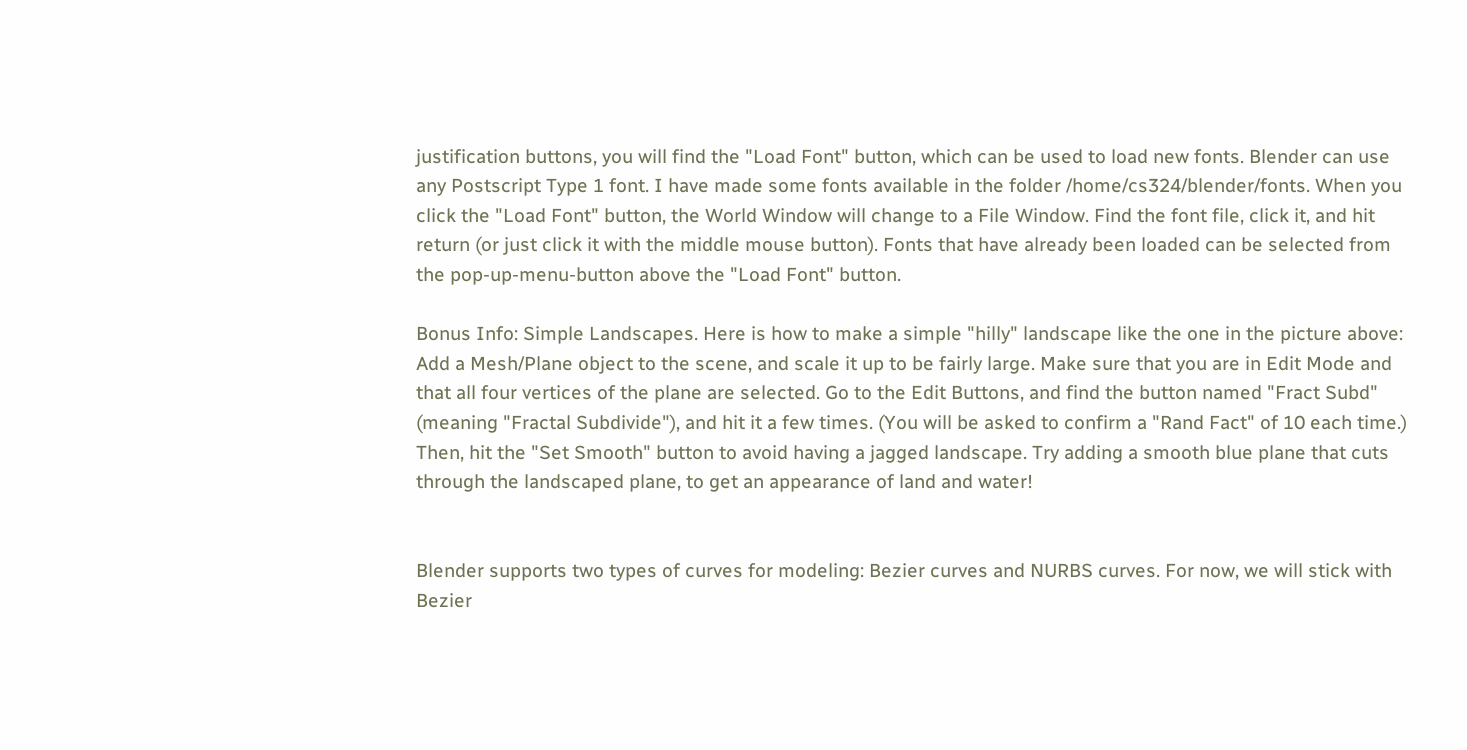justification buttons, you will find the "Load Font" button, which can be used to load new fonts. Blender can use any Postscript Type 1 font. I have made some fonts available in the folder /home/cs324/blender/fonts. When you click the "Load Font" button, the World Window will change to a File Window. Find the font file, click it, and hit return (or just click it with the middle mouse button). Fonts that have already been loaded can be selected from the pop-up-menu-button above the "Load Font" button.

Bonus Info: Simple Landscapes. Here is how to make a simple "hilly" landscape like the one in the picture above: Add a Mesh/Plane object to the scene, and scale it up to be fairly large. Make sure that you are in Edit Mode and that all four vertices of the plane are selected. Go to the Edit Buttons, and find the button named "Fract Subd" (meaning "Fractal Subdivide"), and hit it a few times. (You will be asked to confirm a "Rand Fact" of 10 each time.) Then, hit the "Set Smooth" button to avoid having a jagged landscape. Try adding a smooth blue plane that cuts through the landscaped plane, to get an appearance of land and water!


Blender supports two types of curves for modeling: Bezier curves and NURBS curves. For now, we will stick with Bezier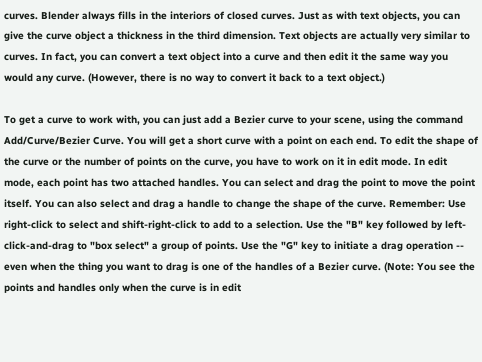curves. Blender always fills in the interiors of closed curves. Just as with text objects, you can give the curve object a thickness in the third dimension. Text objects are actually very similar to curves. In fact, you can convert a text object into a curve and then edit it the same way you would any curve. (However, there is no way to convert it back to a text object.)

To get a curve to work with, you can just add a Bezier curve to your scene, using the command Add/Curve/Bezier Curve. You will get a short curve with a point on each end. To edit the shape of the curve or the number of points on the curve, you have to work on it in edit mode. In edit mode, each point has two attached handles. You can select and drag the point to move the point itself. You can also select and drag a handle to change the shape of the curve. Remember: Use right-click to select and shift-right-click to add to a selection. Use the "B" key followed by left-click-and-drag to "box select" a group of points. Use the "G" key to initiate a drag operation -- even when the thing you want to drag is one of the handles of a Bezier curve. (Note: You see the points and handles only when the curve is in edit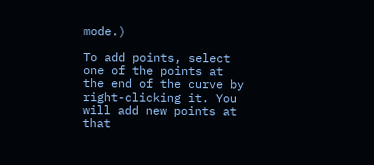mode.)

To add points, select one of the points at the end of the curve by right-clicking it. You will add new points at that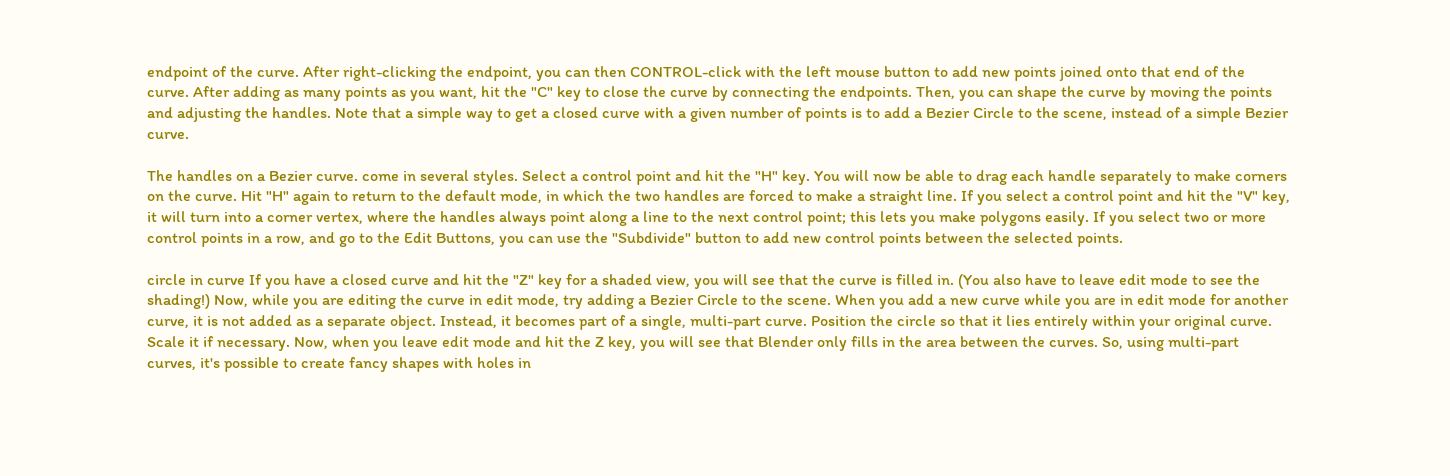endpoint of the curve. After right-clicking the endpoint, you can then CONTROL-click with the left mouse button to add new points joined onto that end of the curve. After adding as many points as you want, hit the "C" key to close the curve by connecting the endpoints. Then, you can shape the curve by moving the points and adjusting the handles. Note that a simple way to get a closed curve with a given number of points is to add a Bezier Circle to the scene, instead of a simple Bezier curve.

The handles on a Bezier curve. come in several styles. Select a control point and hit the "H" key. You will now be able to drag each handle separately to make corners on the curve. Hit "H" again to return to the default mode, in which the two handles are forced to make a straight line. If you select a control point and hit the "V" key, it will turn into a corner vertex, where the handles always point along a line to the next control point; this lets you make polygons easily. If you select two or more control points in a row, and go to the Edit Buttons, you can use the "Subdivide" button to add new control points between the selected points.

circle in curve If you have a closed curve and hit the "Z" key for a shaded view, you will see that the curve is filled in. (You also have to leave edit mode to see the shading!) Now, while you are editing the curve in edit mode, try adding a Bezier Circle to the scene. When you add a new curve while you are in edit mode for another curve, it is not added as a separate object. Instead, it becomes part of a single, multi-part curve. Position the circle so that it lies entirely within your original curve. Scale it if necessary. Now, when you leave edit mode and hit the Z key, you will see that Blender only fills in the area between the curves. So, using multi-part curves, it's possible to create fancy shapes with holes in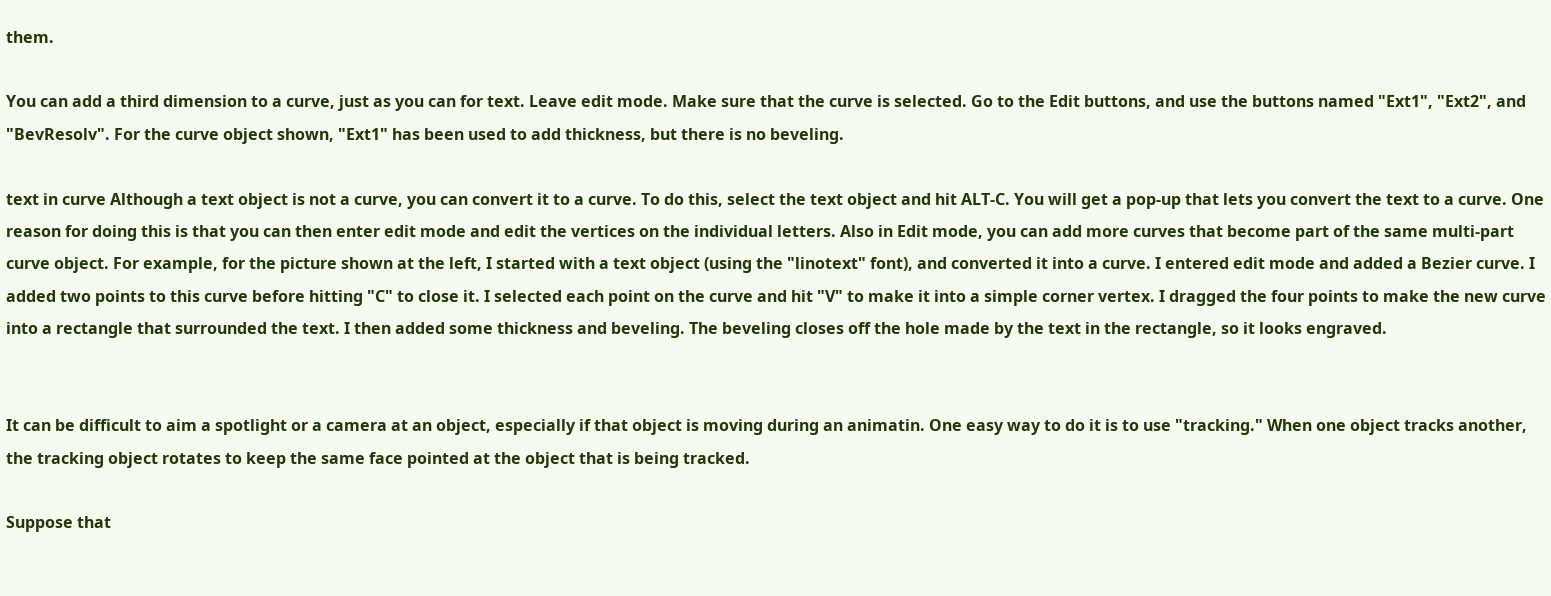them.

You can add a third dimension to a curve, just as you can for text. Leave edit mode. Make sure that the curve is selected. Go to the Edit buttons, and use the buttons named "Ext1", "Ext2", and "BevResolv". For the curve object shown, "Ext1" has been used to add thickness, but there is no beveling.

text in curve Although a text object is not a curve, you can convert it to a curve. To do this, select the text object and hit ALT-C. You will get a pop-up that lets you convert the text to a curve. One reason for doing this is that you can then enter edit mode and edit the vertices on the individual letters. Also in Edit mode, you can add more curves that become part of the same multi-part curve object. For example, for the picture shown at the left, I started with a text object (using the "linotext" font), and converted it into a curve. I entered edit mode and added a Bezier curve. I added two points to this curve before hitting "C" to close it. I selected each point on the curve and hit "V" to make it into a simple corner vertex. I dragged the four points to make the new curve into a rectangle that surrounded the text. I then added some thickness and beveling. The beveling closes off the hole made by the text in the rectangle, so it looks engraved.


It can be difficult to aim a spotlight or a camera at an object, especially if that object is moving during an animatin. One easy way to do it is to use "tracking." When one object tracks another, the tracking object rotates to keep the same face pointed at the object that is being tracked.

Suppose that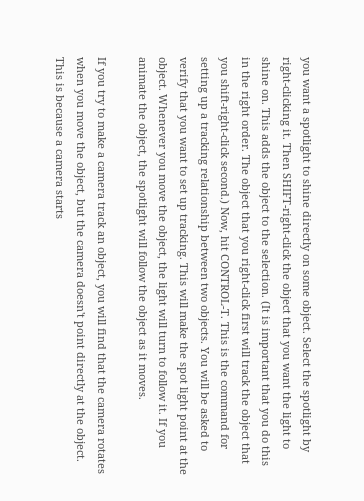you want a spotlight to shine directly on some object. Select the spotlight by right-clicking it. Then SHIFT-right-click the object that you want the light to shine on. This adds the object to the selection. (It is important that you do this in the right order. The object that you right-click first will track the object that you shift-right-click second.) Now, hit CONTROL-T. This is the command for setting up a tracking relationship between two objects. You will be asked to verify that you want to set up tracking. This will make the spot light point at the object. Whenever you move the object, the light will turn to follow it. If you animate the object, the spotlight will follow the object as it moves.

If you try to make a camera track an object, you will find that the camera rotates when you move the object, but the camera doesn't point directly at the object. This is because a camera starts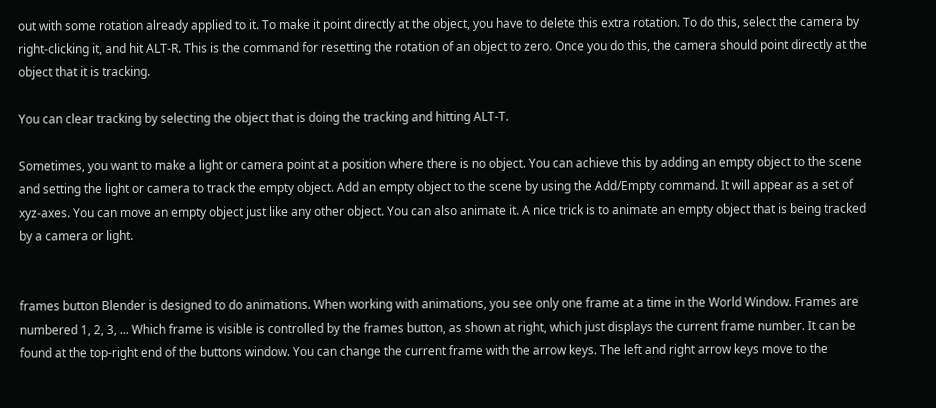out with some rotation already applied to it. To make it point directly at the object, you have to delete this extra rotation. To do this, select the camera by right-clicking it, and hit ALT-R. This is the command for resetting the rotation of an object to zero. Once you do this, the camera should point directly at the object that it is tracking.

You can clear tracking by selecting the object that is doing the tracking and hitting ALT-T.

Sometimes, you want to make a light or camera point at a position where there is no object. You can achieve this by adding an empty object to the scene and setting the light or camera to track the empty object. Add an empty object to the scene by using the Add/Empty command. It will appear as a set of xyz-axes. You can move an empty object just like any other object. You can also animate it. A nice trick is to animate an empty object that is being tracked by a camera or light.


frames button Blender is designed to do animations. When working with animations, you see only one frame at a time in the World Window. Frames are numbered 1, 2, 3, ... Which frame is visible is controlled by the frames button, as shown at right, which just displays the current frame number. It can be found at the top-right end of the buttons window. You can change the current frame with the arrow keys. The left and right arrow keys move to the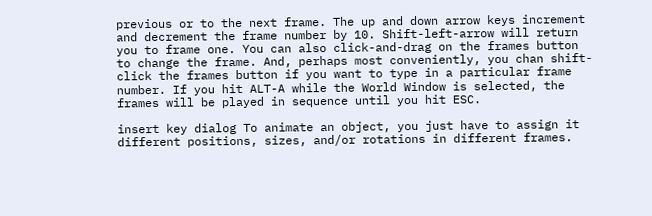previous or to the next frame. The up and down arrow keys increment and decrement the frame number by 10. Shift-left-arrow will return you to frame one. You can also click-and-drag on the frames button to change the frame. And, perhaps most conveniently, you chan shift-click the frames button if you want to type in a particular frame number. If you hit ALT-A while the World Window is selected, the frames will be played in sequence until you hit ESC.

insert key dialog To animate an object, you just have to assign it different positions, sizes, and/or rotations in different frames.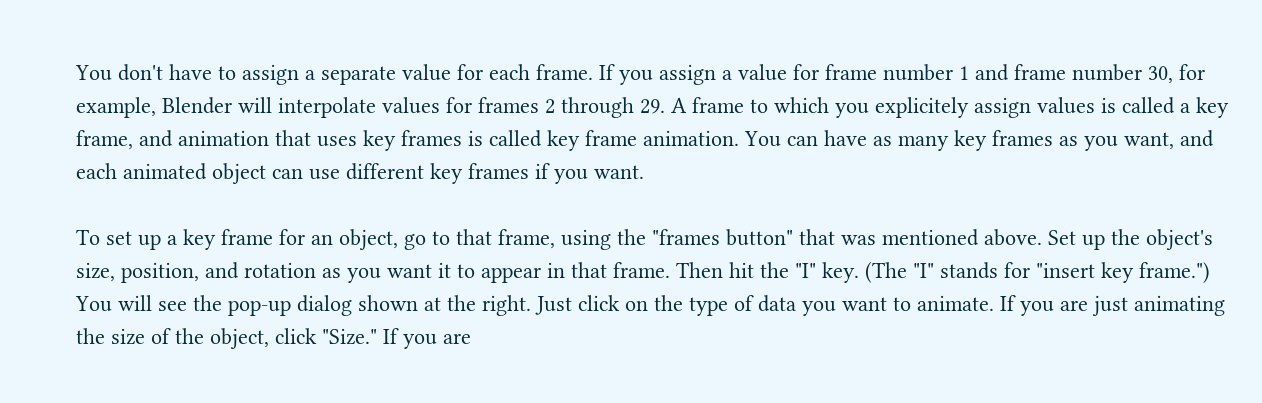You don't have to assign a separate value for each frame. If you assign a value for frame number 1 and frame number 30, for example, Blender will interpolate values for frames 2 through 29. A frame to which you explicitely assign values is called a key frame, and animation that uses key frames is called key frame animation. You can have as many key frames as you want, and each animated object can use different key frames if you want.

To set up a key frame for an object, go to that frame, using the "frames button" that was mentioned above. Set up the object's size, position, and rotation as you want it to appear in that frame. Then hit the "I" key. (The "I" stands for "insert key frame.") You will see the pop-up dialog shown at the right. Just click on the type of data you want to animate. If you are just animating the size of the object, click "Size." If you are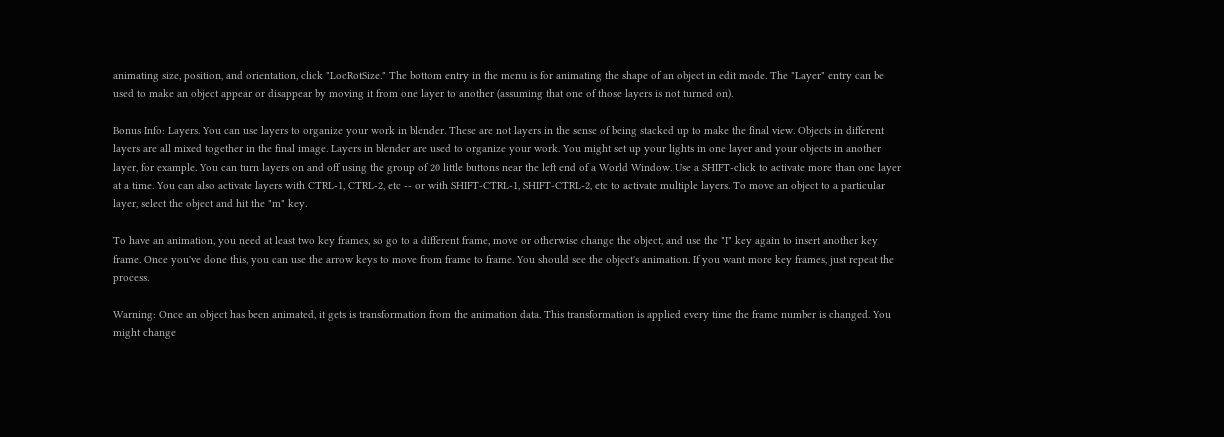animating size, position, and orientation, click "LocRotSize." The bottom entry in the menu is for animating the shape of an object in edit mode. The "Layer" entry can be used to make an object appear or disappear by moving it from one layer to another (assuming that one of those layers is not turned on).

Bonus Info: Layers. You can use layers to organize your work in blender. These are not layers in the sense of being stacked up to make the final view. Objects in different layers are all mixed together in the final image. Layers in blender are used to organize your work. You might set up your lights in one layer and your objects in another layer, for example. You can turn layers on and off using the group of 20 little buttons near the left end of a World Window. Use a SHIFT-click to activate more than one layer at a time. You can also activate layers with CTRL-1, CTRL-2, etc -- or with SHIFT-CTRL-1, SHIFT-CTRL-2, etc to activate multiple layers. To move an object to a particular layer, select the object and hit the "m" key.

To have an animation, you need at least two key frames, so go to a different frame, move or otherwise change the object, and use the "I" key again to insert another key frame. Once you've done this, you can use the arrow keys to move from frame to frame. You should see the object's animation. If you want more key frames, just repeat the process.

Warning: Once an object has been animated, it gets is transformation from the animation data. This transformation is applied every time the frame number is changed. You might change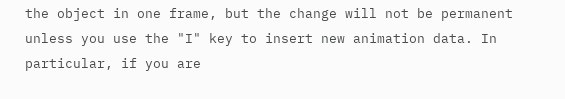the object in one frame, but the change will not be permanent unless you use the "I" key to insert new animation data. In particular, if you are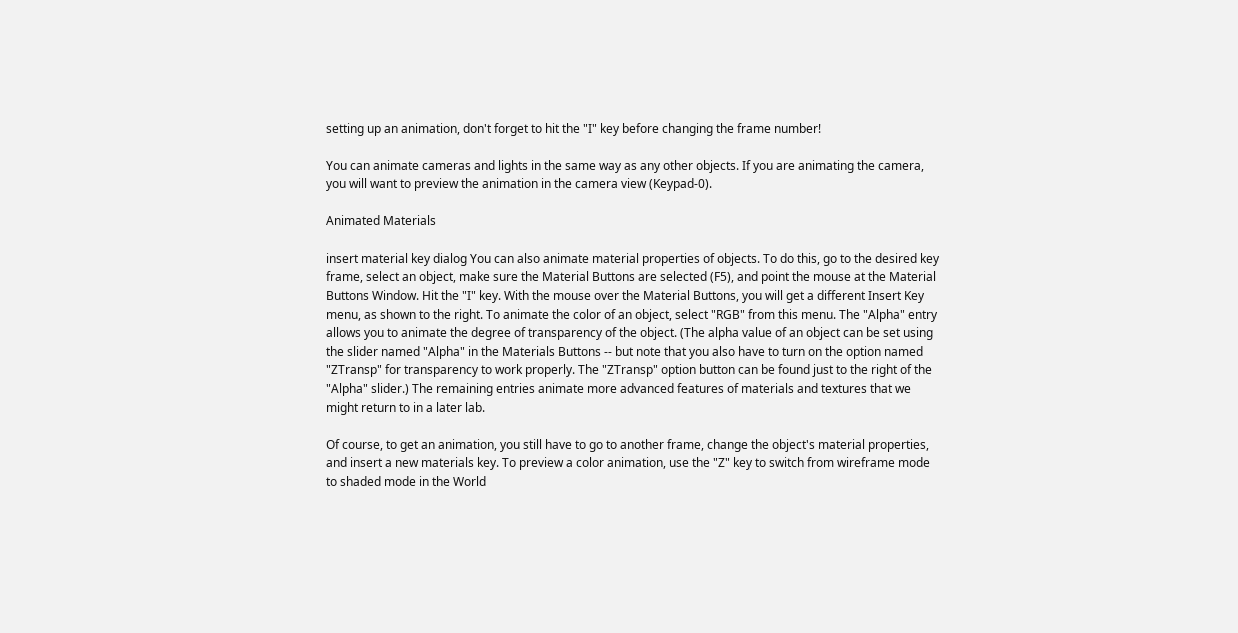setting up an animation, don't forget to hit the "I" key before changing the frame number!

You can animate cameras and lights in the same way as any other objects. If you are animating the camera, you will want to preview the animation in the camera view (Keypad-0).

Animated Materials

insert material key dialog You can also animate material properties of objects. To do this, go to the desired key frame, select an object, make sure the Material Buttons are selected (F5), and point the mouse at the Material Buttons Window. Hit the "I" key. With the mouse over the Material Buttons, you will get a different Insert Key menu, as shown to the right. To animate the color of an object, select "RGB" from this menu. The "Alpha" entry allows you to animate the degree of transparency of the object. (The alpha value of an object can be set using the slider named "Alpha" in the Materials Buttons -- but note that you also have to turn on the option named "ZTransp" for transparency to work properly. The "ZTransp" option button can be found just to the right of the "Alpha" slider.) The remaining entries animate more advanced features of materials and textures that we might return to in a later lab.

Of course, to get an animation, you still have to go to another frame, change the object's material properties, and insert a new materials key. To preview a color animation, use the "Z" key to switch from wireframe mode to shaded mode in the World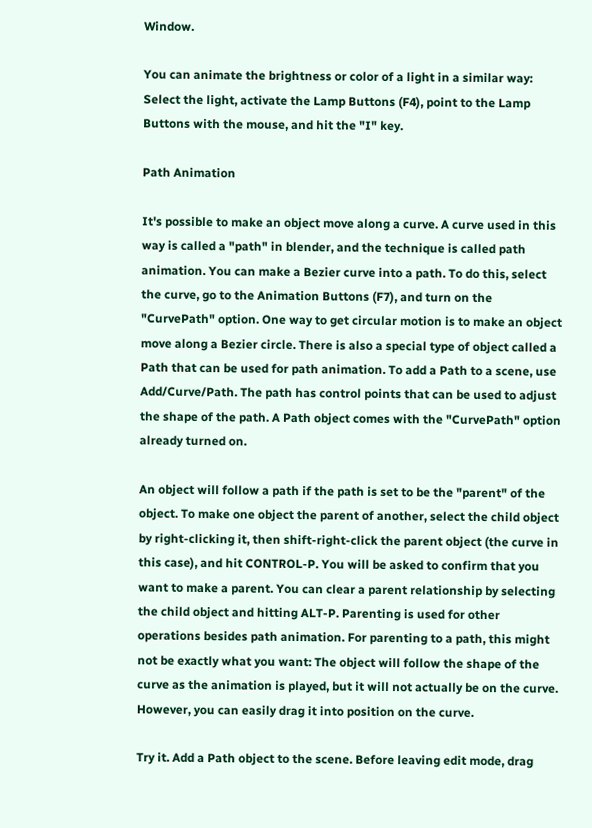Window.

You can animate the brightness or color of a light in a similar way: Select the light, activate the Lamp Buttons (F4), point to the Lamp Buttons with the mouse, and hit the "I" key.

Path Animation

It's possible to make an object move along a curve. A curve used in this way is called a "path" in blender, and the technique is called path animation. You can make a Bezier curve into a path. To do this, select the curve, go to the Animation Buttons (F7), and turn on the "CurvePath" option. One way to get circular motion is to make an object move along a Bezier circle. There is also a special type of object called a Path that can be used for path animation. To add a Path to a scene, use Add/Curve/Path. The path has control points that can be used to adjust the shape of the path. A Path object comes with the "CurvePath" option already turned on.

An object will follow a path if the path is set to be the "parent" of the object. To make one object the parent of another, select the child object by right-clicking it, then shift-right-click the parent object (the curve in this case), and hit CONTROL-P. You will be asked to confirm that you want to make a parent. You can clear a parent relationship by selecting the child object and hitting ALT-P. Parenting is used for other operations besides path animation. For parenting to a path, this might not be exactly what you want: The object will follow the shape of the curve as the animation is played, but it will not actually be on the curve. However, you can easily drag it into position on the curve.

Try it. Add a Path object to the scene. Before leaving edit mode, drag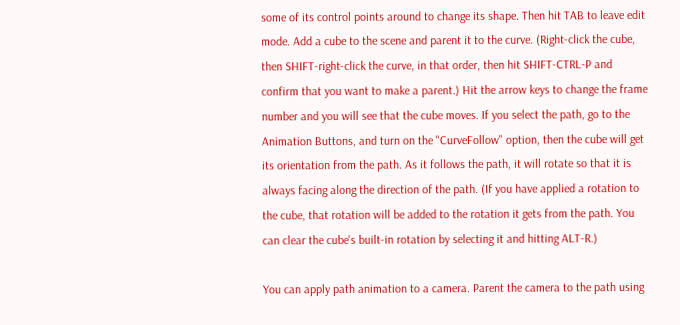some of its control points around to change its shape. Then hit TAB to leave edit mode. Add a cube to the scene and parent it to the curve. (Right-click the cube, then SHIFT-right-click the curve, in that order, then hit SHIFT-CTRL-P and confirm that you want to make a parent.) Hit the arrow keys to change the frame number and you will see that the cube moves. If you select the path, go to the Animation Buttons, and turn on the "CurveFollow" option, then the cube will get its orientation from the path. As it follows the path, it will rotate so that it is always facing along the direction of the path. (If you have applied a rotation to the cube, that rotation will be added to the rotation it gets from the path. You can clear the cube's built-in rotation by selecting it and hitting ALT-R.)

You can apply path animation to a camera. Parent the camera to the path using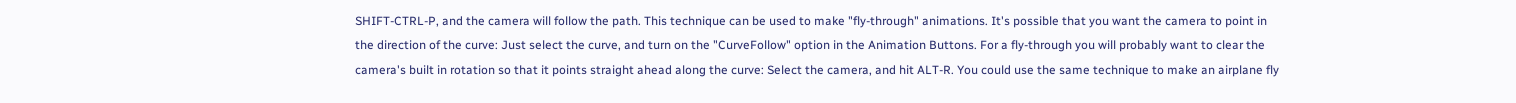SHIFT-CTRL-P, and the camera will follow the path. This technique can be used to make "fly-through" animations. It's possible that you want the camera to point in the direction of the curve: Just select the curve, and turn on the "CurveFollow" option in the Animation Buttons. For a fly-through you will probably want to clear the camera's built in rotation so that it points straight ahead along the curve: Select the camera, and hit ALT-R. You could use the same technique to make an airplane fly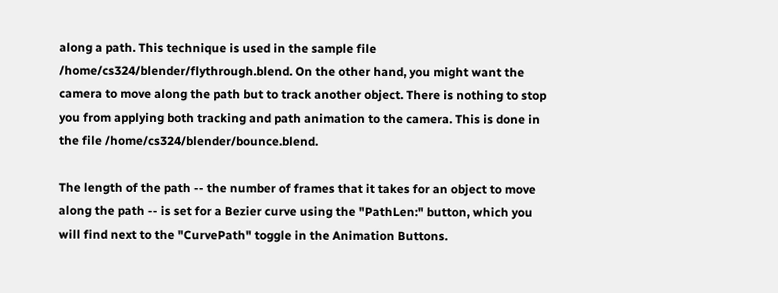along a path. This technique is used in the sample file /home/cs324/blender/flythrough.blend. On the other hand, you might want the camera to move along the path but to track another object. There is nothing to stop you from applying both tracking and path animation to the camera. This is done in the file /home/cs324/blender/bounce.blend.

The length of the path -- the number of frames that it takes for an object to move along the path -- is set for a Bezier curve using the "PathLen:" button, which you will find next to the "CurvePath" toggle in the Animation Buttons.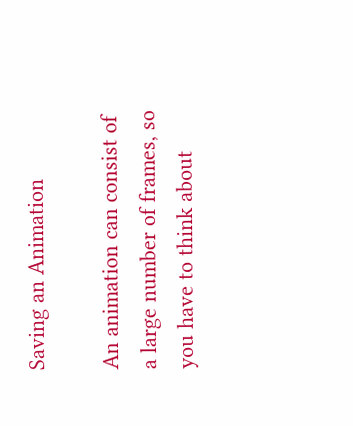Saving an Animation

An animation can consist of a large number of frames, so you have to think about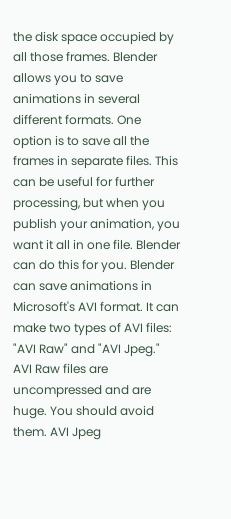the disk space occupied by all those frames. Blender allows you to save animations in several different formats. One option is to save all the frames in separate files. This can be useful for further processing, but when you publish your animation, you want it all in one file. Blender can do this for you. Blender can save animations in Microsoft's AVI format. It can make two types of AVI files: "AVI Raw" and "AVI Jpeg." AVI Raw files are uncompressed and are huge. You should avoid them. AVI Jpeg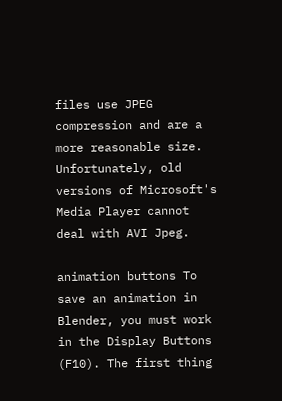files use JPEG compression and are a more reasonable size. Unfortunately, old versions of Microsoft's Media Player cannot deal with AVI Jpeg.

animation buttons To save an animation in Blender, you must work in the Display Buttons (F10). The first thing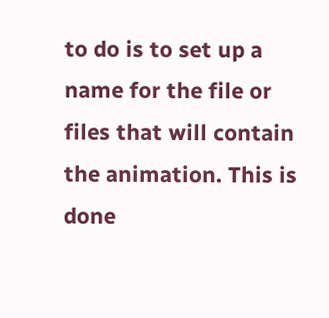to do is to set up a name for the file or files that will contain the animation. This is done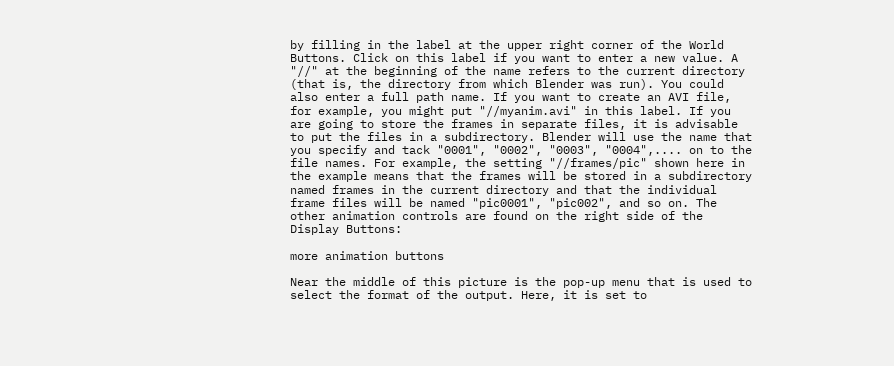by filling in the label at the upper right corner of the World Buttons. Click on this label if you want to enter a new value. A "//" at the beginning of the name refers to the current directory (that is, the directory from which Blender was run). You could also enter a full path name. If you want to create an AVI file, for example, you might put "//myanim.avi" in this label. If you are going to store the frames in separate files, it is advisable to put the files in a subdirectory. Blender will use the name that you specify and tack "0001", "0002", "0003", "0004",.... on to the file names. For example, the setting "//frames/pic" shown here in the example means that the frames will be stored in a subdirectory named frames in the current directory and that the individual frame files will be named "pic0001", "pic002", and so on. The other animation controls are found on the right side of the Display Buttons:

more animation buttons

Near the middle of this picture is the pop-up menu that is used to select the format of the output. Here, it is set to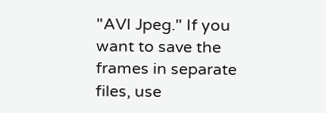"AVI Jpeg." If you want to save the frames in separate files, use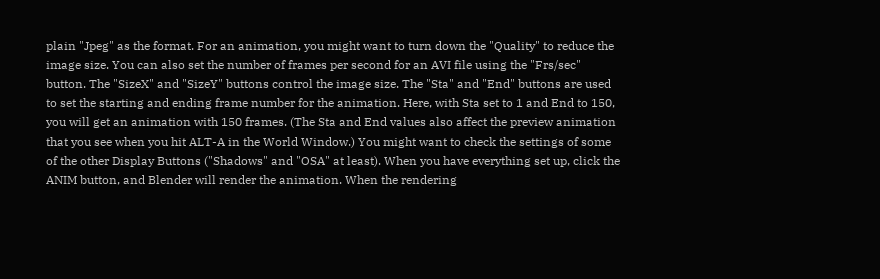plain "Jpeg" as the format. For an animation, you might want to turn down the "Quality" to reduce the image size. You can also set the number of frames per second for an AVI file using the "Frs/sec" button. The "SizeX" and "SizeY" buttons control the image size. The "Sta" and "End" buttons are used to set the starting and ending frame number for the animation. Here, with Sta set to 1 and End to 150, you will get an animation with 150 frames. (The Sta and End values also affect the preview animation that you see when you hit ALT-A in the World Window.) You might want to check the settings of some of the other Display Buttons ("Shadows" and "OSA" at least). When you have everything set up, click the ANIM button, and Blender will render the animation. When the rendering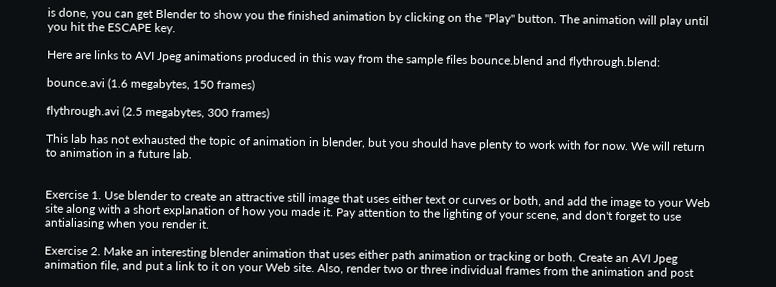is done, you can get Blender to show you the finished animation by clicking on the "Play" button. The animation will play until you hit the ESCAPE key.

Here are links to AVI Jpeg animations produced in this way from the sample files bounce.blend and flythrough.blend:

bounce.avi (1.6 megabytes, 150 frames)

flythrough.avi (2.5 megabytes, 300 frames)

This lab has not exhausted the topic of animation in blender, but you should have plenty to work with for now. We will return to animation in a future lab.


Exercise 1. Use blender to create an attractive still image that uses either text or curves or both, and add the image to your Web site along with a short explanation of how you made it. Pay attention to the lighting of your scene, and don't forget to use antialiasing when you render it.

Exercise 2. Make an interesting blender animation that uses either path animation or tracking or both. Create an AVI Jpeg animation file, and put a link to it on your Web site. Also, render two or three individual frames from the animation and post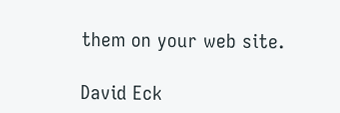them on your web site.

David Eck